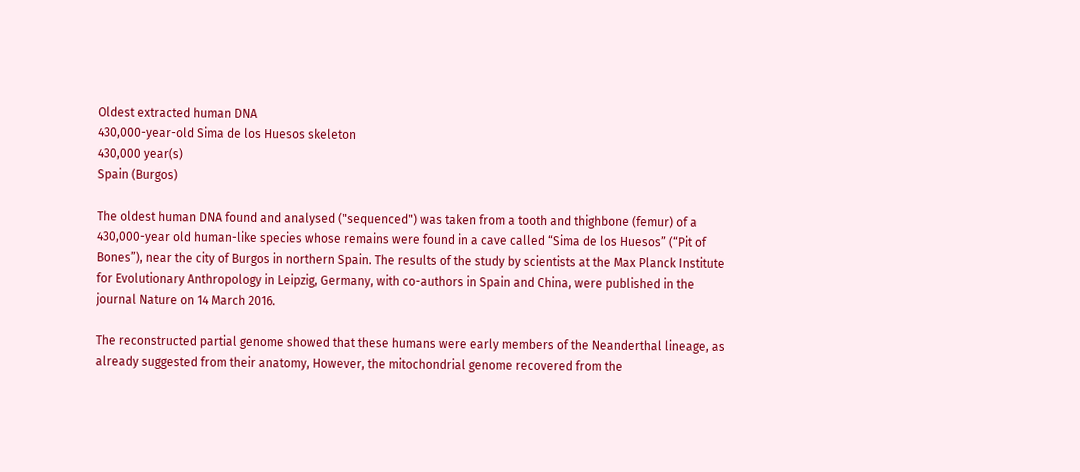Oldest extracted human DNA
430,000-year-old Sima de los Huesos skeleton
430,000 year(s)
Spain (Burgos)

The oldest human DNA found and analysed ("sequenced") was taken from a tooth and thighbone (femur) of a 430,000-year old human-like species whose remains were found in a cave called “Sima de los Huesos” (“Pit of Bones”), near the city of Burgos in northern Spain. The results of the study by scientists at the Max Planck Institute for Evolutionary Anthropology in Leipzig, Germany, with co-authors in Spain and China, were published in the journal Nature on 14 March 2016.

The reconstructed partial genome showed that these humans were early members of the Neanderthal lineage, as already suggested from their anatomy, However, the mitochondrial genome recovered from the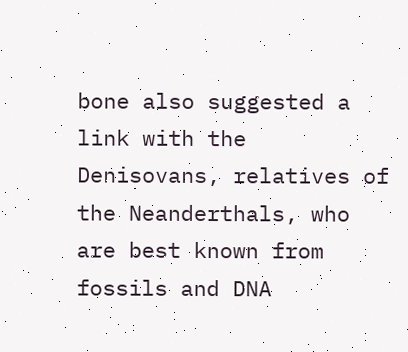bone also suggested a link with the Denisovans, relatives of the Neanderthals, who are best known from fossils and DNA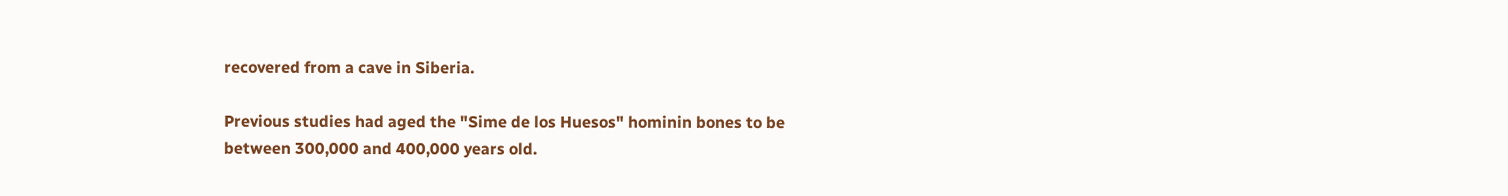recovered from a cave in Siberia.

Previous studies had aged the "Sime de los Huesos" hominin bones to be between 300,000 and 400,000 years old.